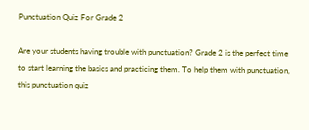Punctuation Quiz For Grade 2

Are your students having trouble with punctuation? Grade 2 is the perfect time to start learning the basics and practicing them. To help them with punctuation, this punctuation quiz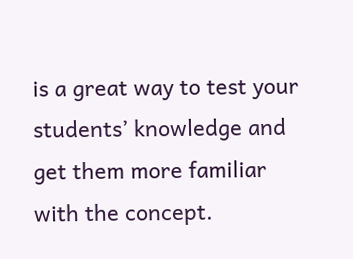is a great way to test your students’ knowledge and get them more familiar with the concept.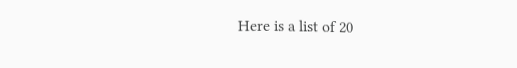Here is a list of 20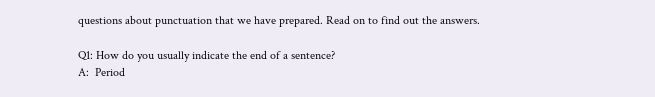questions about punctuation that we have prepared. Read on to find out the answers.

Q1: How do you usually indicate the end of a sentence?
A:  Period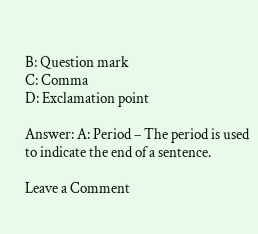B: Question mark
C: Comma
D: Exclamation point

Answer: A: Period – The period is used to indicate the end of a sentence.

Leave a Comment